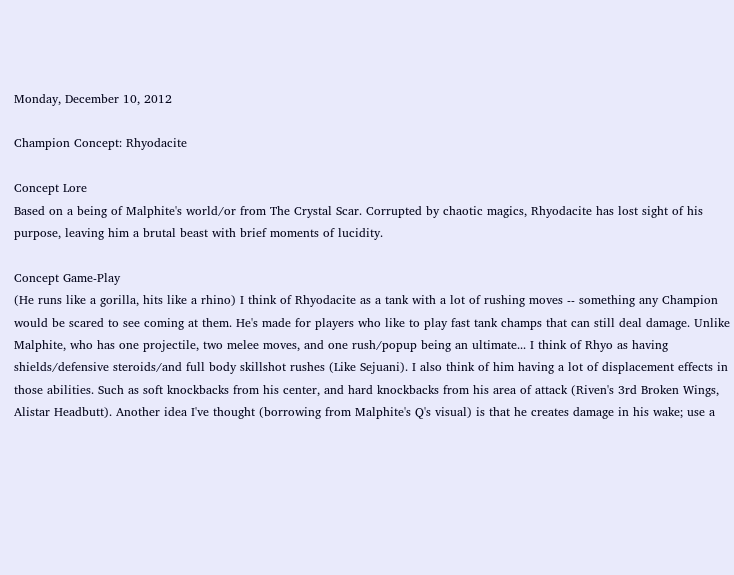Monday, December 10, 2012

Champion Concept: Rhyodacite

Concept Lore
Based on a being of Malphite's world/or from The Crystal Scar. Corrupted by chaotic magics, Rhyodacite has lost sight of his purpose, leaving him a brutal beast with brief moments of lucidity.

Concept Game-Play
(He runs like a gorilla, hits like a rhino) I think of Rhyodacite as a tank with a lot of rushing moves -- something any Champion would be scared to see coming at them. He's made for players who like to play fast tank champs that can still deal damage. Unlike Malphite, who has one projectile, two melee moves, and one rush/popup being an ultimate... I think of Rhyo as having shields/defensive steroids/and full body skillshot rushes (Like Sejuani). I also think of him having a lot of displacement effects in those abilities. Such as soft knockbacks from his center, and hard knockbacks from his area of attack (Riven's 3rd Broken Wings, Alistar Headbutt). Another idea I've thought (borrowing from Malphite's Q's visual) is that he creates damage in his wake; use a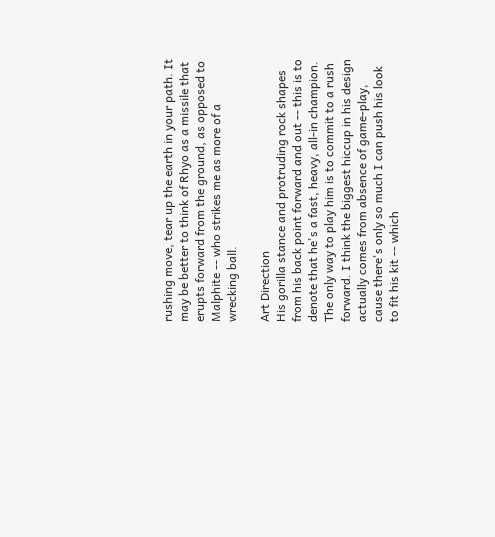rushing move, tear up the earth in your path. It may be better to think of Rhyo as a missile that erupts forward from the ground, as opposed to Malphite -- who strikes me as more of a wrecking ball.

Art Direction
His gorilla stance and protruding rock shapes from his back point forward and out -- this is to denote that he's a fast, heavy, all-in champion. The only way to play him is to commit to a rush forward. I think the biggest hiccup in his design actually comes from absence of game-play, cause there's only so much I can push his look to fit his kit -- which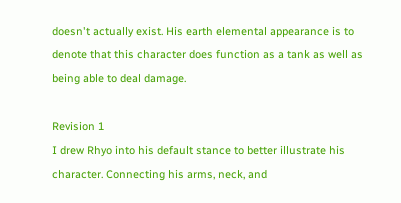doesn't actually exist. His earth elemental appearance is to denote that this character does function as a tank as well as being able to deal damage.

Revision 1
I drew Rhyo into his default stance to better illustrate his character. Connecting his arms, neck, and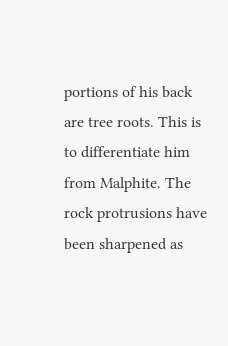portions of his back are tree roots. This is to differentiate him from Malphite. The rock protrusions have been sharpened as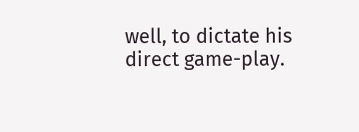well, to dictate his direct game-play.